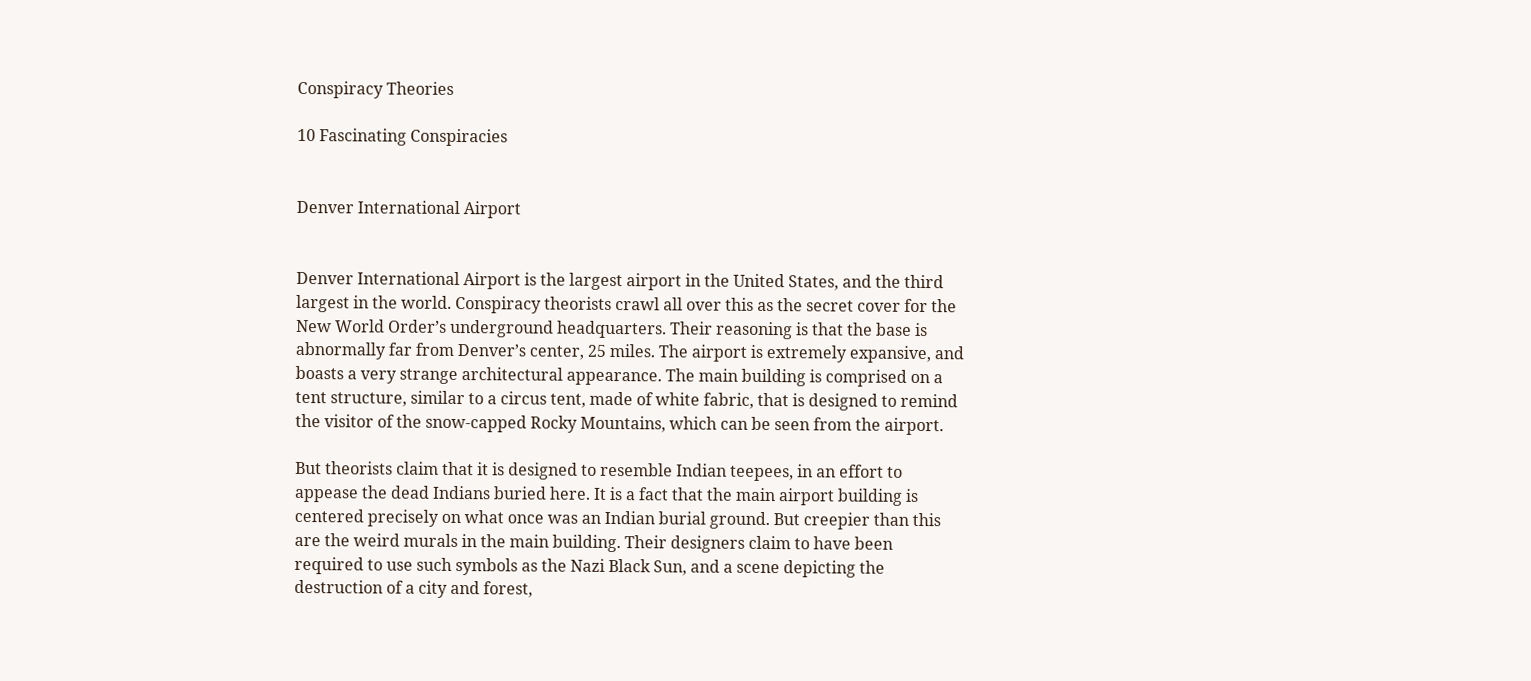Conspiracy Theories

10 Fascinating Conspiracies


Denver International Airport


Denver International Airport is the largest airport in the United States, and the third largest in the world. Conspiracy theorists crawl all over this as the secret cover for the New World Order’s underground headquarters. Their reasoning is that the base is abnormally far from Denver’s center, 25 miles. The airport is extremely expansive, and boasts a very strange architectural appearance. The main building is comprised on a tent structure, similar to a circus tent, made of white fabric, that is designed to remind the visitor of the snow-capped Rocky Mountains, which can be seen from the airport.

But theorists claim that it is designed to resemble Indian teepees, in an effort to appease the dead Indians buried here. It is a fact that the main airport building is centered precisely on what once was an Indian burial ground. But creepier than this are the weird murals in the main building. Their designers claim to have been required to use such symbols as the Nazi Black Sun, and a scene depicting the destruction of a city and forest,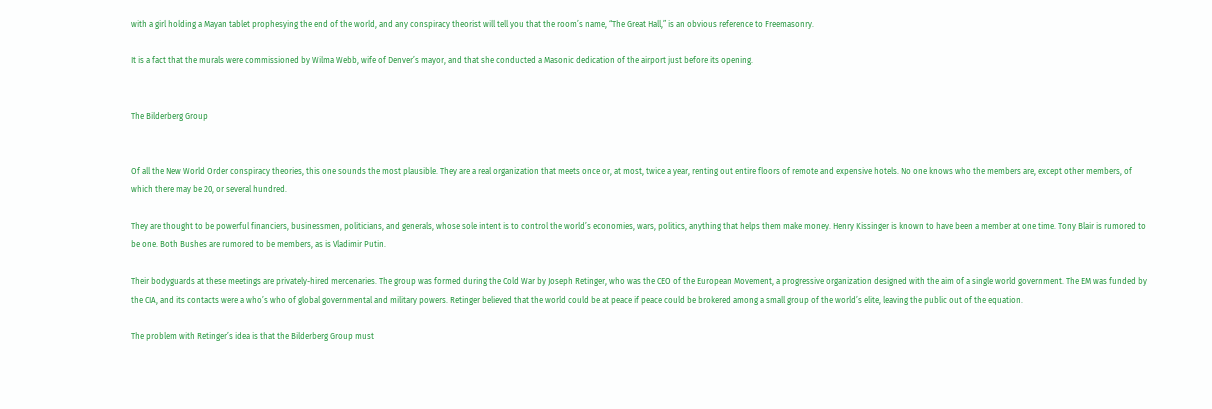with a girl holding a Mayan tablet prophesying the end of the world, and any conspiracy theorist will tell you that the room’s name, “The Great Hall,” is an obvious reference to Freemasonry.

It is a fact that the murals were commissioned by Wilma Webb, wife of Denver’s mayor, and that she conducted a Masonic dedication of the airport just before its opening.


The Bilderberg Group


Of all the New World Order conspiracy theories, this one sounds the most plausible. They are a real organization that meets once or, at most, twice a year, renting out entire floors of remote and expensive hotels. No one knows who the members are, except other members, of which there may be 20, or several hundred.

They are thought to be powerful financiers, businessmen, politicians, and generals, whose sole intent is to control the world’s economies, wars, politics, anything that helps them make money. Henry Kissinger is known to have been a member at one time. Tony Blair is rumored to be one. Both Bushes are rumored to be members, as is Vladimir Putin.

Their bodyguards at these meetings are privately-hired mercenaries. The group was formed during the Cold War by Joseph Retinger, who was the CEO of the European Movement, a progressive organization designed with the aim of a single world government. The EM was funded by the CIA, and its contacts were a who’s who of global governmental and military powers. Retinger believed that the world could be at peace if peace could be brokered among a small group of the world’s elite, leaving the public out of the equation.

The problem with Retinger’s idea is that the Bilderberg Group must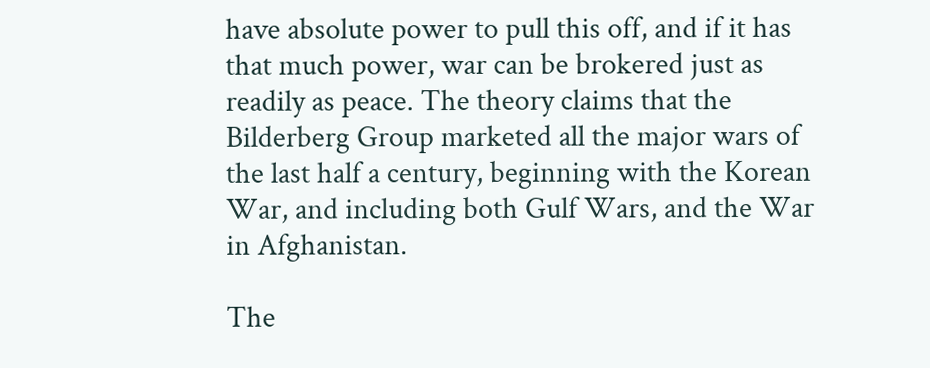have absolute power to pull this off, and if it has that much power, war can be brokered just as readily as peace. The theory claims that the Bilderberg Group marketed all the major wars of the last half a century, beginning with the Korean War, and including both Gulf Wars, and the War in Afghanistan.

The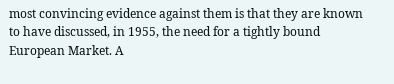most convincing evidence against them is that they are known to have discussed, in 1955, the need for a tightly bound European Market. A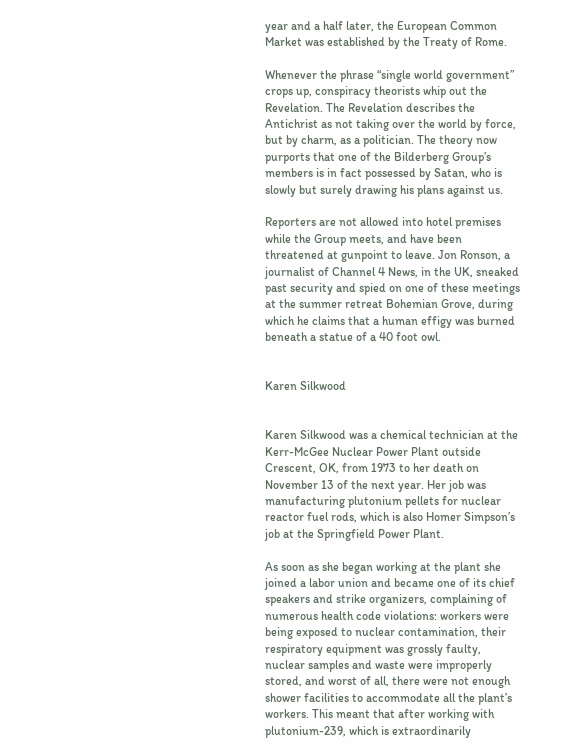year and a half later, the European Common Market was established by the Treaty of Rome.

Whenever the phrase “single world government” crops up, conspiracy theorists whip out the Revelation. The Revelation describes the Antichrist as not taking over the world by force, but by charm, as a politician. The theory now purports that one of the Bilderberg Group’s members is in fact possessed by Satan, who is slowly but surely drawing his plans against us.

Reporters are not allowed into hotel premises while the Group meets, and have been threatened at gunpoint to leave. Jon Ronson, a journalist of Channel 4 News, in the UK, sneaked past security and spied on one of these meetings at the summer retreat Bohemian Grove, during which he claims that a human effigy was burned beneath a statue of a 40 foot owl.


Karen Silkwood


Karen Silkwood was a chemical technician at the Kerr-McGee Nuclear Power Plant outside Crescent, OK, from 1973 to her death on November 13 of the next year. Her job was manufacturing plutonium pellets for nuclear reactor fuel rods, which is also Homer Simpson’s job at the Springfield Power Plant.

As soon as she began working at the plant she joined a labor union and became one of its chief speakers and strike organizers, complaining of numerous health code violations: workers were being exposed to nuclear contamination, their respiratory equipment was grossly faulty, nuclear samples and waste were improperly stored, and worst of all, there were not enough shower facilities to accommodate all the plant’s workers. This meant that after working with plutonium-239, which is extraordinarily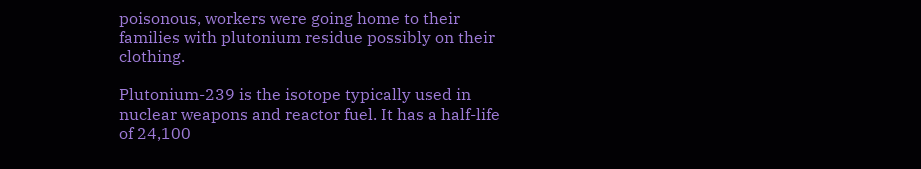poisonous, workers were going home to their families with plutonium residue possibly on their clothing.

Plutonium-239 is the isotope typically used in nuclear weapons and reactor fuel. It has a half-life of 24,100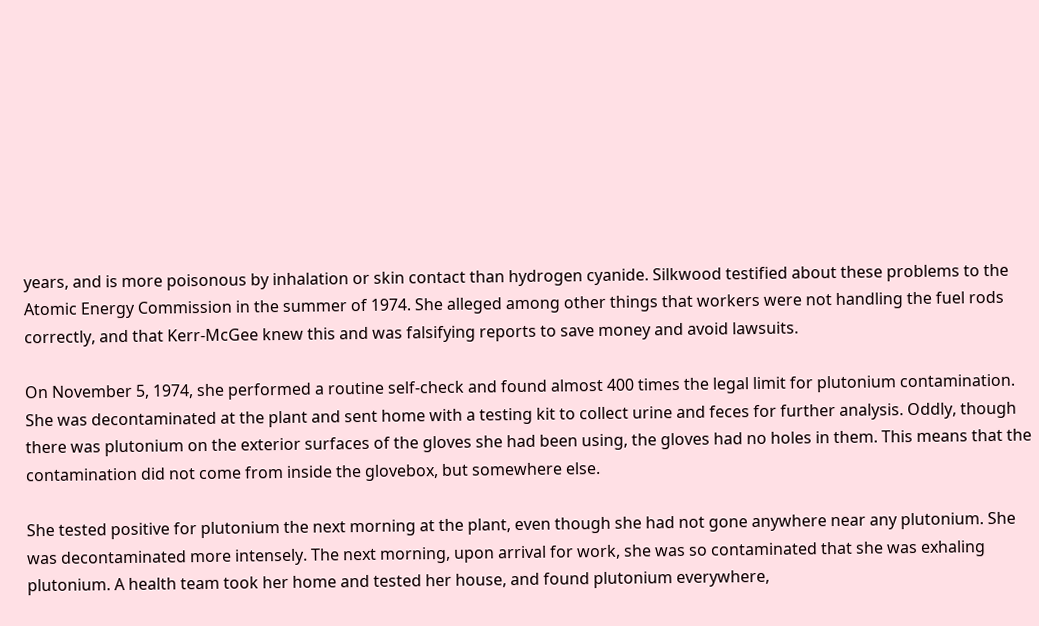years, and is more poisonous by inhalation or skin contact than hydrogen cyanide. Silkwood testified about these problems to the Atomic Energy Commission in the summer of 1974. She alleged among other things that workers were not handling the fuel rods correctly, and that Kerr-McGee knew this and was falsifying reports to save money and avoid lawsuits.

On November 5, 1974, she performed a routine self-check and found almost 400 times the legal limit for plutonium contamination. She was decontaminated at the plant and sent home with a testing kit to collect urine and feces for further analysis. Oddly, though there was plutonium on the exterior surfaces of the gloves she had been using, the gloves had no holes in them. This means that the contamination did not come from inside the glovebox, but somewhere else.

She tested positive for plutonium the next morning at the plant, even though she had not gone anywhere near any plutonium. She was decontaminated more intensely. The next morning, upon arrival for work, she was so contaminated that she was exhaling plutonium. A health team took her home and tested her house, and found plutonium everywhere,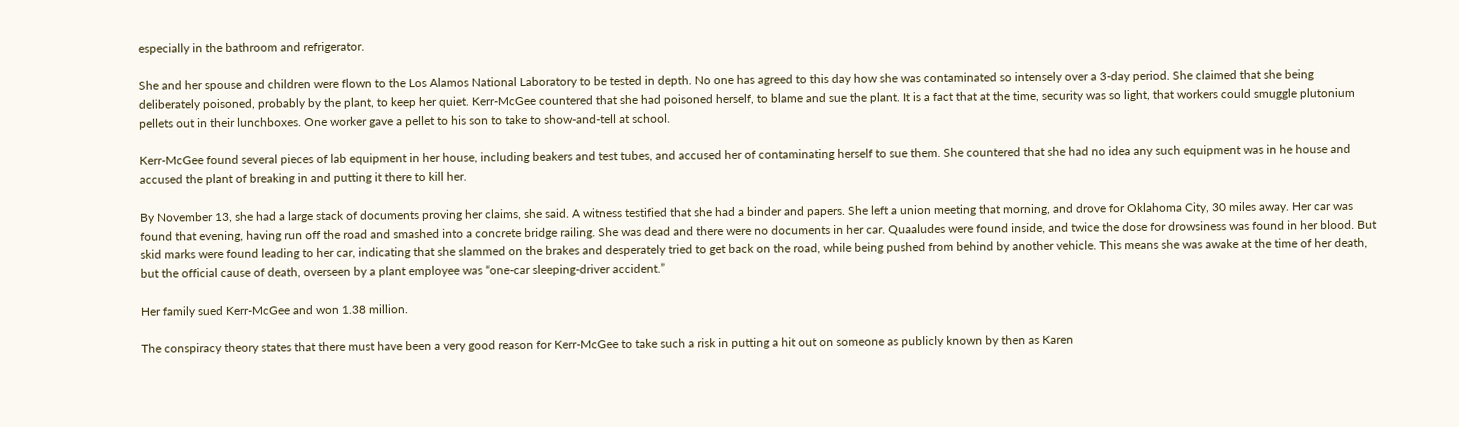especially in the bathroom and refrigerator.

She and her spouse and children were flown to the Los Alamos National Laboratory to be tested in depth. No one has agreed to this day how she was contaminated so intensely over a 3-day period. She claimed that she being deliberately poisoned, probably by the plant, to keep her quiet. Kerr-McGee countered that she had poisoned herself, to blame and sue the plant. It is a fact that at the time, security was so light, that workers could smuggle plutonium pellets out in their lunchboxes. One worker gave a pellet to his son to take to show-and-tell at school.

Kerr-McGee found several pieces of lab equipment in her house, including beakers and test tubes, and accused her of contaminating herself to sue them. She countered that she had no idea any such equipment was in he house and accused the plant of breaking in and putting it there to kill her.

By November 13, she had a large stack of documents proving her claims, she said. A witness testified that she had a binder and papers. She left a union meeting that morning, and drove for Oklahoma City, 30 miles away. Her car was found that evening, having run off the road and smashed into a concrete bridge railing. She was dead and there were no documents in her car. Quaaludes were found inside, and twice the dose for drowsiness was found in her blood. But skid marks were found leading to her car, indicating that she slammed on the brakes and desperately tried to get back on the road, while being pushed from behind by another vehicle. This means she was awake at the time of her death, but the official cause of death, overseen by a plant employee was “one-car sleeping-driver accident.”

Her family sued Kerr-McGee and won 1.38 million.

The conspiracy theory states that there must have been a very good reason for Kerr-McGee to take such a risk in putting a hit out on someone as publicly known by then as Karen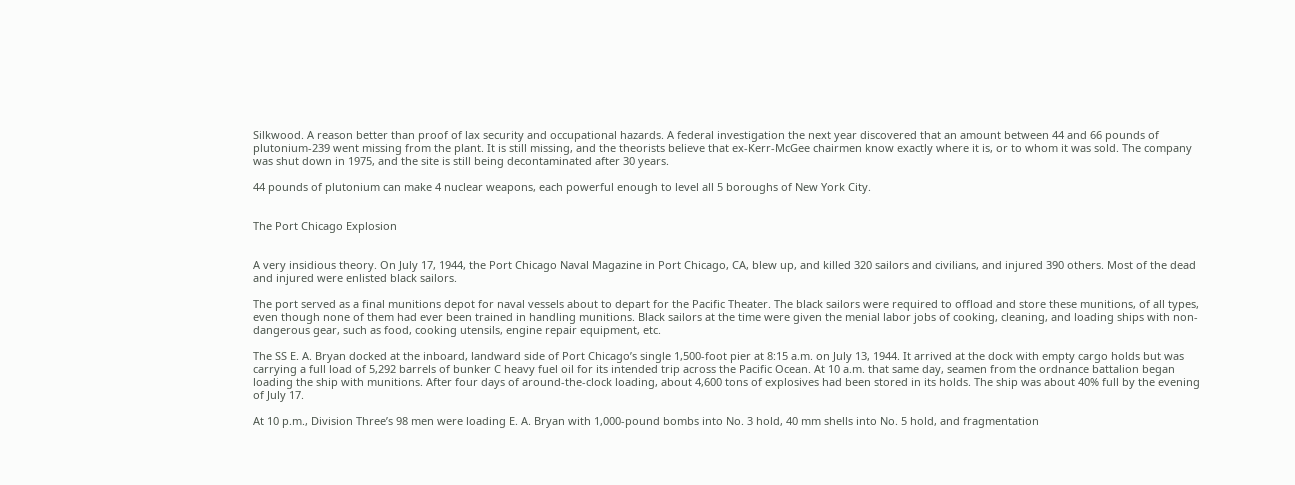Silkwood. A reason better than proof of lax security and occupational hazards. A federal investigation the next year discovered that an amount between 44 and 66 pounds of plutonium-239 went missing from the plant. It is still missing, and the theorists believe that ex-Kerr-McGee chairmen know exactly where it is, or to whom it was sold. The company was shut down in 1975, and the site is still being decontaminated after 30 years.

44 pounds of plutonium can make 4 nuclear weapons, each powerful enough to level all 5 boroughs of New York City.


The Port Chicago Explosion


A very insidious theory. On July 17, 1944, the Port Chicago Naval Magazine in Port Chicago, CA, blew up, and killed 320 sailors and civilians, and injured 390 others. Most of the dead and injured were enlisted black sailors.

The port served as a final munitions depot for naval vessels about to depart for the Pacific Theater. The black sailors were required to offload and store these munitions, of all types, even though none of them had ever been trained in handling munitions. Black sailors at the time were given the menial labor jobs of cooking, cleaning, and loading ships with non-dangerous gear, such as food, cooking utensils, engine repair equipment, etc.

The SS E. A. Bryan docked at the inboard, landward side of Port Chicago’s single 1,500-foot pier at 8:15 a.m. on July 13, 1944. It arrived at the dock with empty cargo holds but was carrying a full load of 5,292 barrels of bunker C heavy fuel oil for its intended trip across the Pacific Ocean. At 10 a.m. that same day, seamen from the ordnance battalion began loading the ship with munitions. After four days of around-the-clock loading, about 4,600 tons of explosives had been stored in its holds. The ship was about 40% full by the evening of July 17.

At 10 p.m., Division Three’s 98 men were loading E. A. Bryan with 1,000-pound bombs into No. 3 hold, 40 mm shells into No. 5 hold, and fragmentation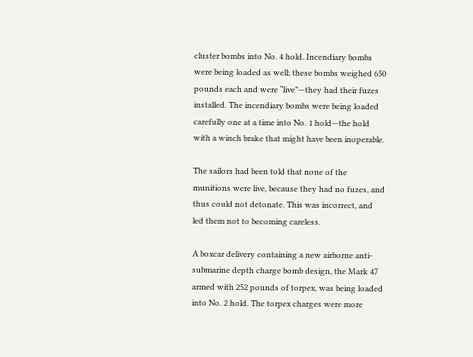cluster bombs into No. 4 hold. Incendiary bombs were being loaded as well; these bombs weighed 650 pounds each and were “live”—they had their fuzes installed. The incendiary bombs were being loaded carefully one at a time into No. 1 hold—the hold with a winch brake that might have been inoperable.

The sailors had been told that none of the munitions were live, because they had no fuzes, and thus could not detonate. This was incorrect, and led them not to becoming careless.

A boxcar delivery containing a new airborne anti-submarine depth charge bomb design, the Mark 47 armed with 252 pounds of torpex, was being loaded into No. 2 hold. The torpex charges were more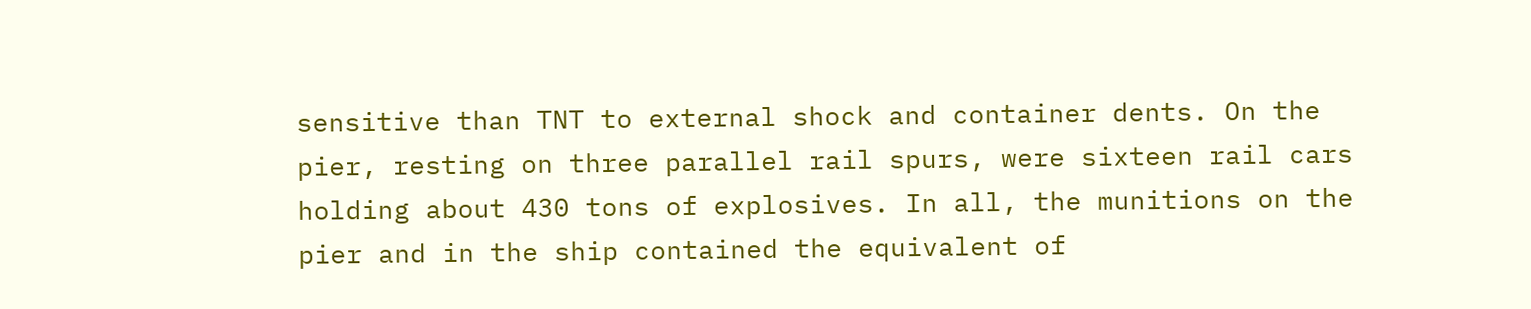sensitive than TNT to external shock and container dents. On the pier, resting on three parallel rail spurs, were sixteen rail cars holding about 430 tons of explosives. In all, the munitions on the pier and in the ship contained the equivalent of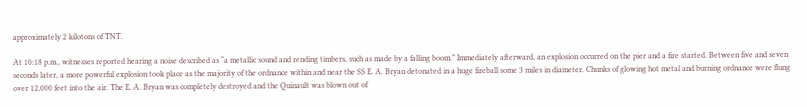approximately 2 kilotons of TNT.

At 10:18 p.m., witnesses reported hearing a noise described as “a metallic sound and rending timbers, such as made by a falling boom.” Immediately afterward, an explosion occurred on the pier and a fire started. Between five and seven seconds later, a more powerful explosion took place as the majority of the ordnance within and near the SS E. A. Bryan detonated in a huge fireball some 3 miles in diameter. Chunks of glowing hot metal and burning ordnance were flung over 12,000 feet into the air. The E. A. Bryan was completely destroyed and the Quinault was blown out of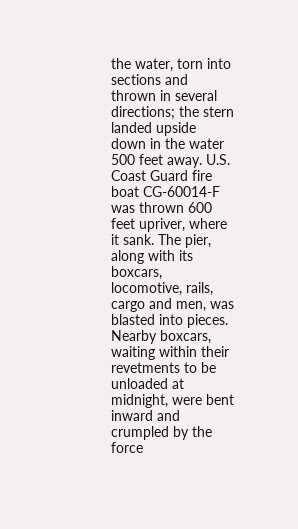the water, torn into sections and thrown in several directions; the stern landed upside down in the water 500 feet away. U.S. Coast Guard fire boat CG-60014-F was thrown 600 feet upriver, where it sank. The pier, along with its boxcars, locomotive, rails, cargo and men, was blasted into pieces. Nearby boxcars, waiting within their revetments to be unloaded at midnight, were bent inward and crumpled by the force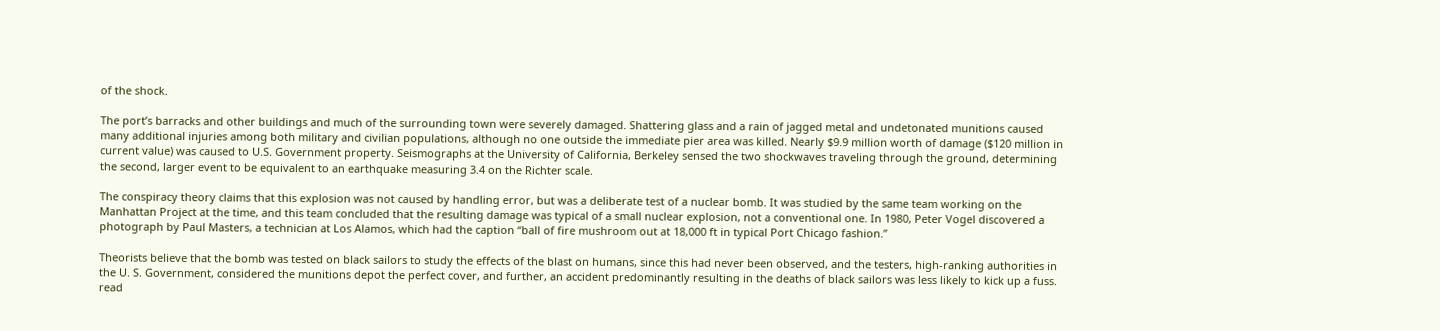of the shock.

The port’s barracks and other buildings and much of the surrounding town were severely damaged. Shattering glass and a rain of jagged metal and undetonated munitions caused many additional injuries among both military and civilian populations, although no one outside the immediate pier area was killed. Nearly $9.9 million worth of damage ($120 million in current value) was caused to U.S. Government property. Seismographs at the University of California, Berkeley sensed the two shockwaves traveling through the ground, determining the second, larger event to be equivalent to an earthquake measuring 3.4 on the Richter scale.

The conspiracy theory claims that this explosion was not caused by handling error, but was a deliberate test of a nuclear bomb. It was studied by the same team working on the Manhattan Project at the time, and this team concluded that the resulting damage was typical of a small nuclear explosion, not a conventional one. In 1980, Peter Vogel discovered a photograph by Paul Masters, a technician at Los Alamos, which had the caption “ball of fire mushroom out at 18,000 ft in typical Port Chicago fashion.”

Theorists believe that the bomb was tested on black sailors to study the effects of the blast on humans, since this had never been observed, and the testers, high-ranking authorities in the U. S. Government, considered the munitions depot the perfect cover, and further, an accident predominantly resulting in the deaths of black sailors was less likely to kick up a fuss. read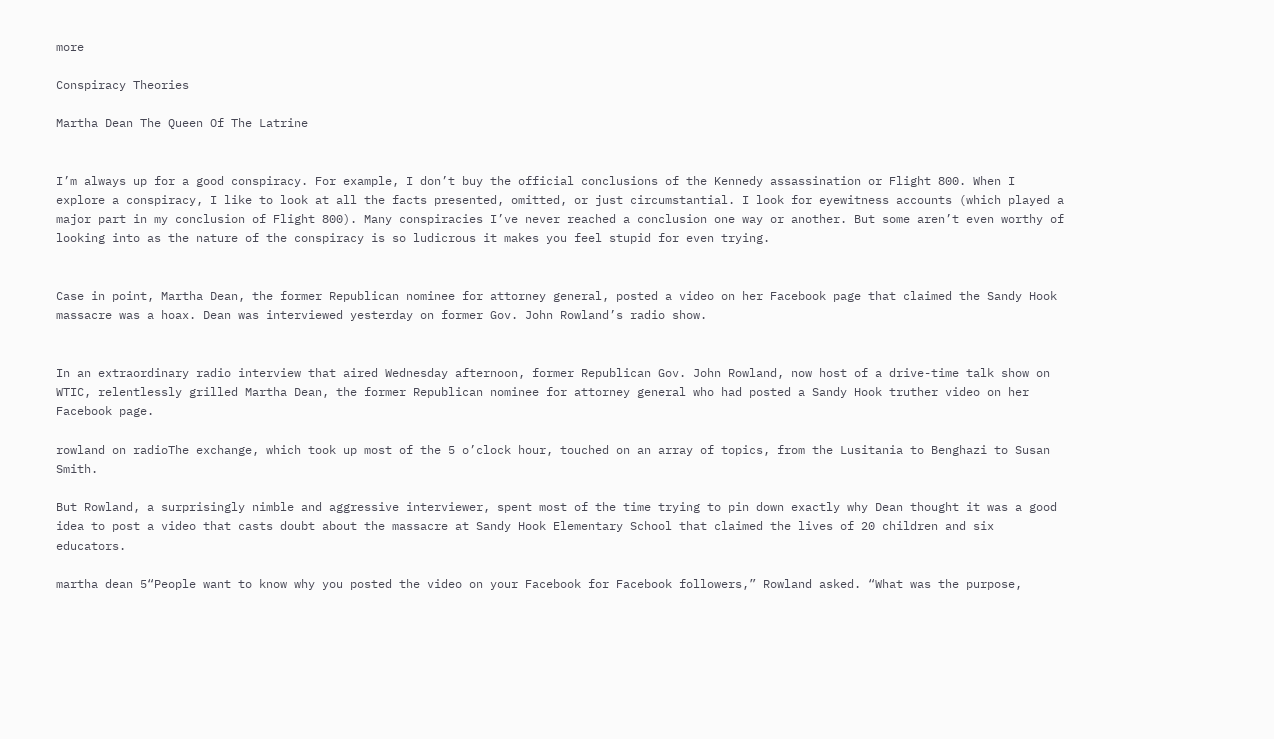more

Conspiracy Theories

Martha Dean The Queen Of The Latrine


I’m always up for a good conspiracy. For example, I don’t buy the official conclusions of the Kennedy assassination or Flight 800. When I explore a conspiracy, I like to look at all the facts presented, omitted, or just circumstantial. I look for eyewitness accounts (which played a major part in my conclusion of Flight 800). Many conspiracies I’ve never reached a conclusion one way or another. But some aren’t even worthy of looking into as the nature of the conspiracy is so ludicrous it makes you feel stupid for even trying.


Case in point, Martha Dean, the former Republican nominee for attorney general, posted a video on her Facebook page that claimed the Sandy Hook massacre was a hoax. Dean was interviewed yesterday on former Gov. John Rowland’s radio show.


In an extraordinary radio interview that aired Wednesday afternoon, former Republican Gov. John Rowland, now host of a drive-time talk show on WTIC, relentlessly grilled Martha Dean, the former Republican nominee for attorney general who had posted a Sandy Hook truther video on her Facebook page.

rowland on radioThe exchange, which took up most of the 5 o’clock hour, touched on an array of topics, from the Lusitania to Benghazi to Susan Smith.

But Rowland, a surprisingly nimble and aggressive interviewer, spent most of the time trying to pin down exactly why Dean thought it was a good idea to post a video that casts doubt about the massacre at Sandy Hook Elementary School that claimed the lives of 20 children and six educators.

martha dean 5“People want to know why you posted the video on your Facebook for Facebook followers,” Rowland asked. “What was the purpose,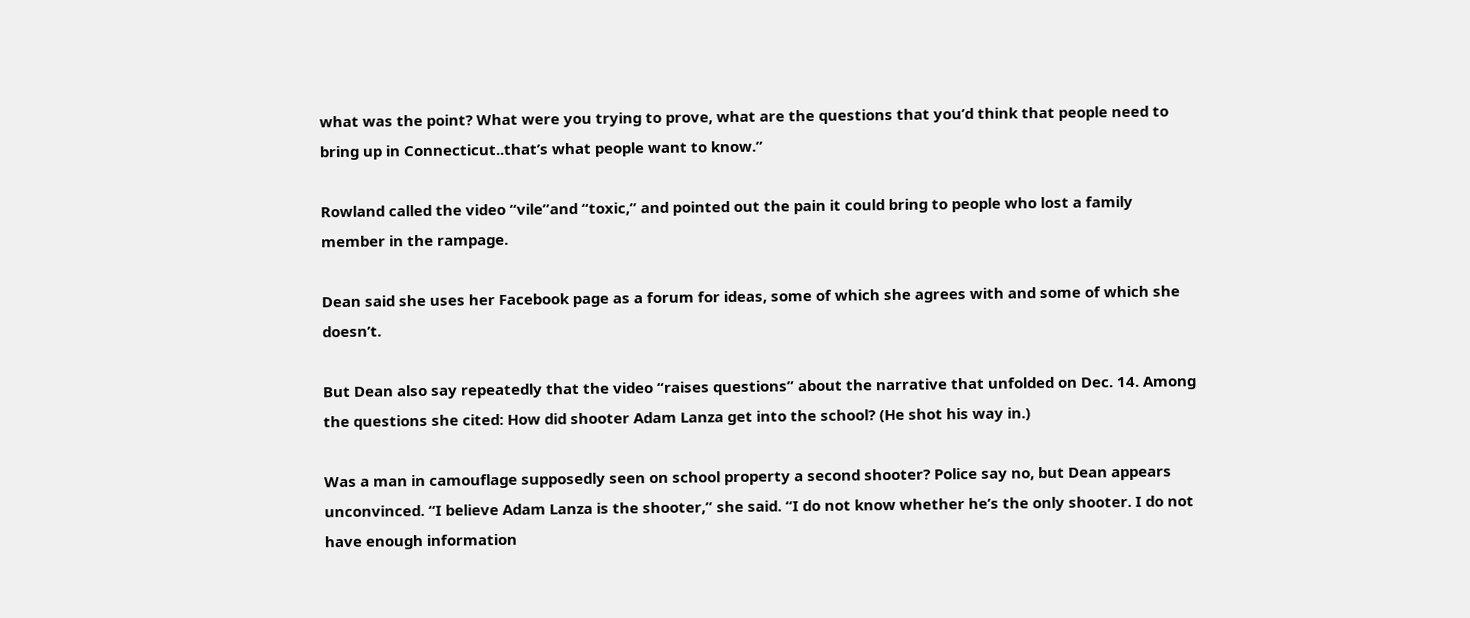what was the point? What were you trying to prove, what are the questions that you’d think that people need to bring up in Connecticut..that’s what people want to know.”

Rowland called the video “vile”and “toxic,” and pointed out the pain it could bring to people who lost a family member in the rampage.

Dean said she uses her Facebook page as a forum for ideas, some of which she agrees with and some of which she doesn’t.

But Dean also say repeatedly that the video “raises questions” about the narrative that unfolded on Dec. 14. Among the questions she cited: How did shooter Adam Lanza get into the school? (He shot his way in.)

Was a man in camouflage supposedly seen on school property a second shooter? Police say no, but Dean appears unconvinced. “I believe Adam Lanza is the shooter,” she said. “I do not know whether he’s the only shooter. I do not have enough information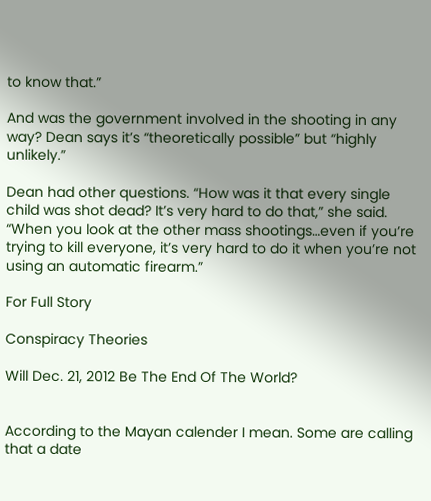to know that.”

And was the government involved in the shooting in any way? Dean says it’s “theoretically possible” but “highly unlikely.”

Dean had other questions. “How was it that every single child was shot dead? It’s very hard to do that,” she said. “When you look at the other mass shootings…even if you’re trying to kill everyone, it’s very hard to do it when you’re not using an automatic firearm.”

For Full Story

Conspiracy Theories

Will Dec. 21, 2012 Be The End Of The World?


According to the Mayan calender I mean. Some are calling that a date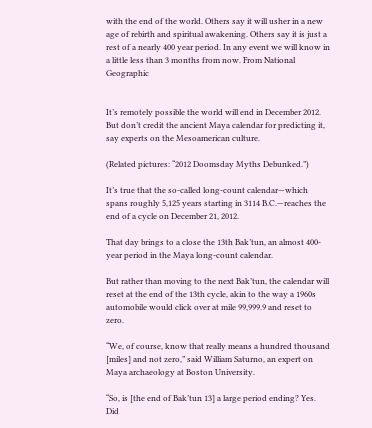with the end of the world. Others say it will usher in a new age of rebirth and spiritual awakening. Others say it is just a rest of a nearly 400 year period. In any event we will know in a little less than 3 months from now. From National Geographic


It’s remotely possible the world will end in December 2012. But don’t credit the ancient Maya calendar for predicting it, say experts on the Mesoamerican culture.

(Related pictures: “2012 Doomsday Myths Debunked.”)

It’s true that the so-called long-count calendar—which spans roughly 5,125 years starting in 3114 B.C.—reaches the end of a cycle on December 21, 2012.

That day brings to a close the 13th Bak’tun, an almost 400-year period in the Maya long-count calendar.

But rather than moving to the next Bak’tun, the calendar will reset at the end of the 13th cycle, akin to the way a 1960s automobile would click over at mile 99,999.9 and reset to zero.

“We, of course, know that really means a hundred thousand [miles] and not zero,” said William Saturno, an expert on Maya archaeology at Boston University.

“So, is [the end of Bak’tun 13] a large period ending? Yes. Did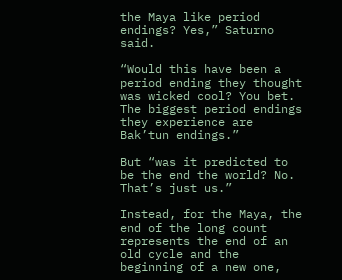the Maya like period endings? Yes,” Saturno said.

“Would this have been a period ending they thought was wicked cool? You bet. The biggest period endings they experience are Bak’tun endings.”

But “was it predicted to be the end the world? No. That’s just us.”

Instead, for the Maya, the end of the long count represents the end of an old cycle and the beginning of a new one,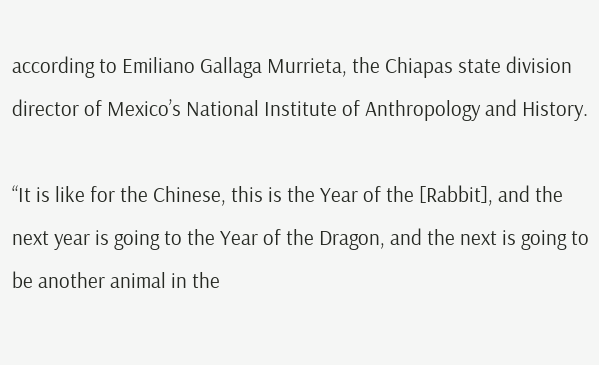according to Emiliano Gallaga Murrieta, the Chiapas state division director of Mexico’s National Institute of Anthropology and History.

“It is like for the Chinese, this is the Year of the [Rabbit], and the next year is going to the Year of the Dragon, and the next is going to be another animal in the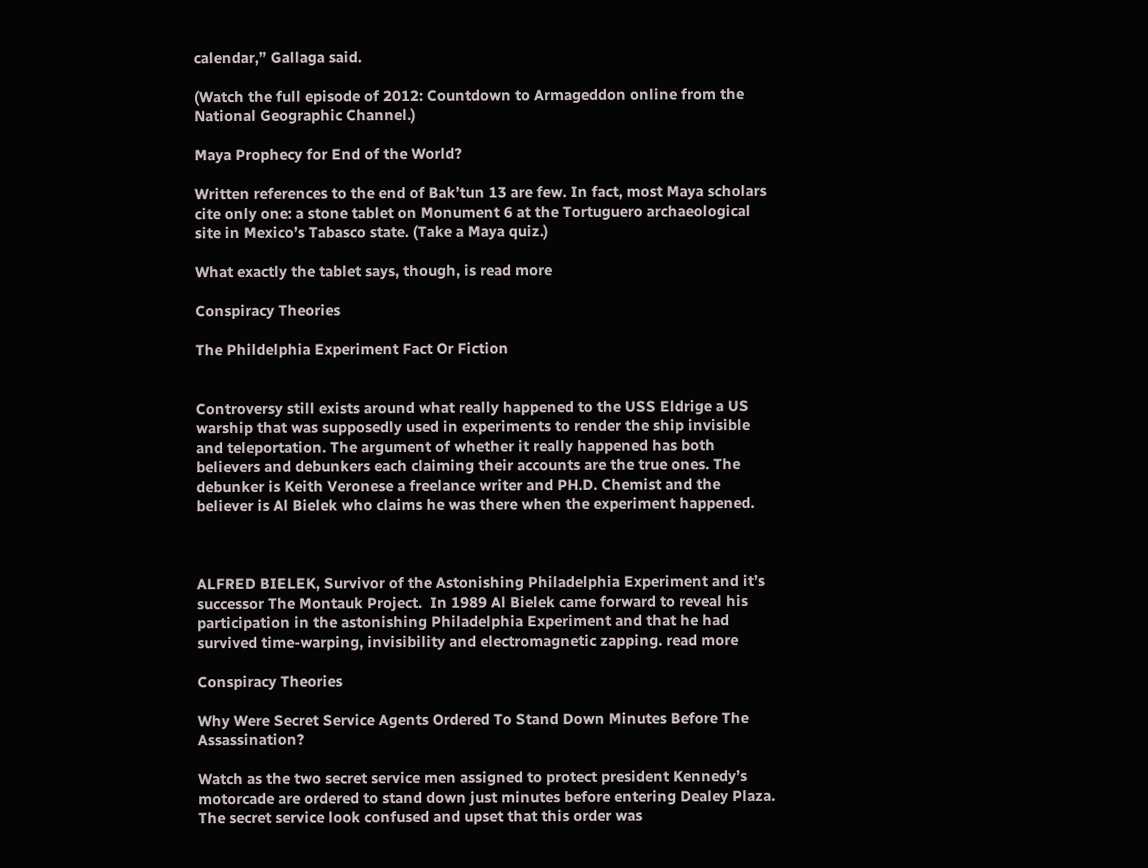calendar,” Gallaga said.

(Watch the full episode of 2012: Countdown to Armageddon online from the National Geographic Channel.)

Maya Prophecy for End of the World?

Written references to the end of Bak’tun 13 are few. In fact, most Maya scholars cite only one: a stone tablet on Monument 6 at the Tortuguero archaeological site in Mexico’s Tabasco state. (Take a Maya quiz.)

What exactly the tablet says, though, is read more

Conspiracy Theories

The Phildelphia Experiment Fact Or Fiction


Controversy still exists around what really happened to the USS Eldrige a US warship that was supposedly used in experiments to render the ship invisible and teleportation. The argument of whether it really happened has both believers and debunkers each claiming their accounts are the true ones. The debunker is Keith Veronese a freelance writer and PH.D. Chemist and the believer is Al Bielek who claims he was there when the experiment happened.



ALFRED BIELEK, Survivor of the Astonishing Philadelphia Experiment and it’s successor The Montauk Project.  In 1989 Al Bielek came forward to reveal his participation in the astonishing Philadelphia Experiment and that he had survived time-warping, invisibility and electromagnetic zapping. read more

Conspiracy Theories

Why Were Secret Service Agents Ordered To Stand Down Minutes Before The Assassination?

Watch as the two secret service men assigned to protect president Kennedy’s motorcade are ordered to stand down just minutes before entering Dealey Plaza. The secret service look confused and upset that this order was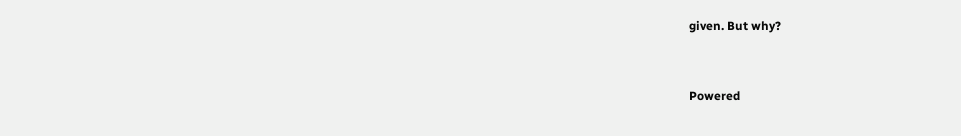given. But why?


Powered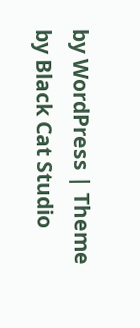by WordPress | Theme by Black Cat Studio